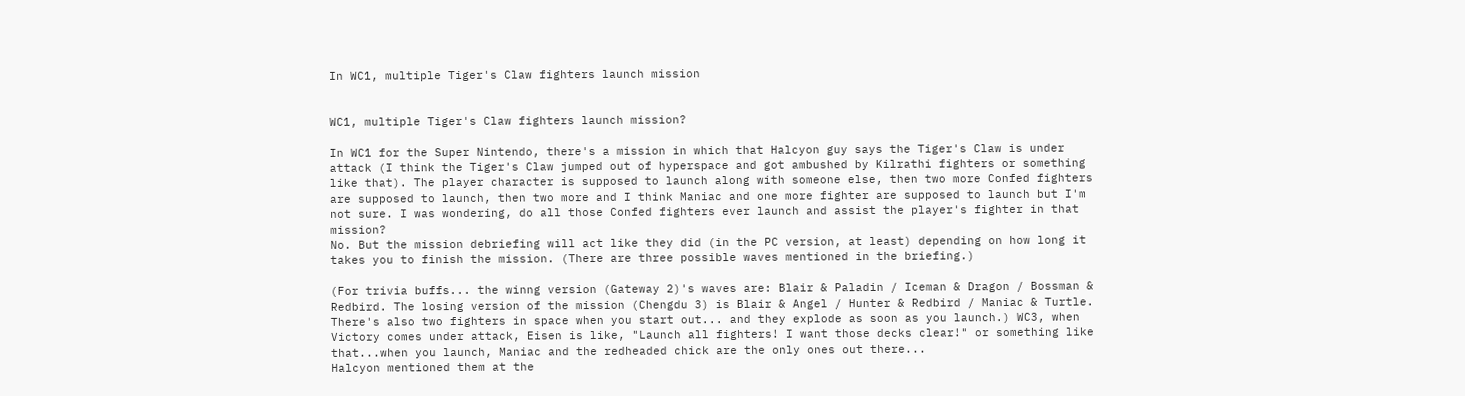In WC1, multiple Tiger's Claw fighters launch mission


WC1, multiple Tiger's Claw fighters launch mission?

In WC1 for the Super Nintendo, there's a mission in which that Halcyon guy says the Tiger's Claw is under attack (I think the Tiger's Claw jumped out of hyperspace and got ambushed by Kilrathi fighters or something like that). The player character is supposed to launch along with someone else, then two more Confed fighters are supposed to launch, then two more and I think Maniac and one more fighter are supposed to launch but I'm not sure. I was wondering, do all those Confed fighters ever launch and assist the player's fighter in that mission?
No. But the mission debriefing will act like they did (in the PC version, at least) depending on how long it takes you to finish the mission. (There are three possible waves mentioned in the briefing.)

(For trivia buffs... the winng version (Gateway 2)'s waves are: Blair & Paladin / Iceman & Dragon / Bossman & Redbird. The losing version of the mission (Chengdu 3) is Blair & Angel / Hunter & Redbird / Maniac & Turtle. There's also two fighters in space when you start out... and they explode as soon as you launch.) WC3, when Victory comes under attack, Eisen is like, "Launch all fighters! I want those decks clear!" or something like that...when you launch, Maniac and the redheaded chick are the only ones out there...
Halcyon mentioned them at the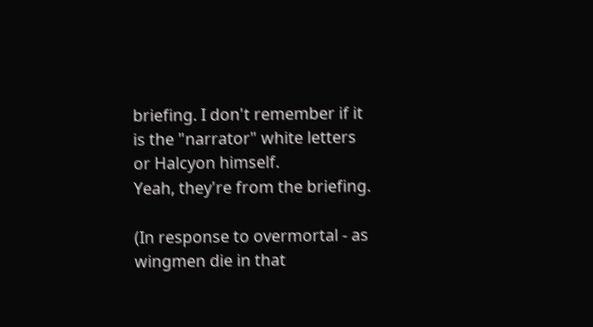briefing. I don't remember if it is the "narrator" white letters or Halcyon himself.
Yeah, they're from the briefing.

(In response to overmortal - as wingmen die in that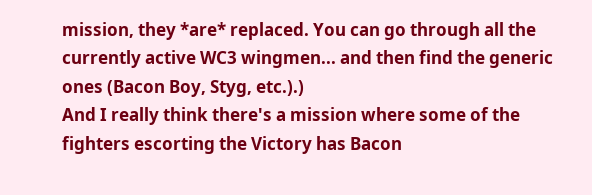mission, they *are* replaced. You can go through all the currently active WC3 wingmen... and then find the generic ones (Bacon Boy, Styg, etc.).)
And I really think there's a mission where some of the fighters escorting the Victory has Bacon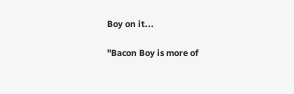Boy on it...

"Bacon Boy is more of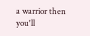a warrior then you'll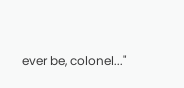ever be, colonel..."